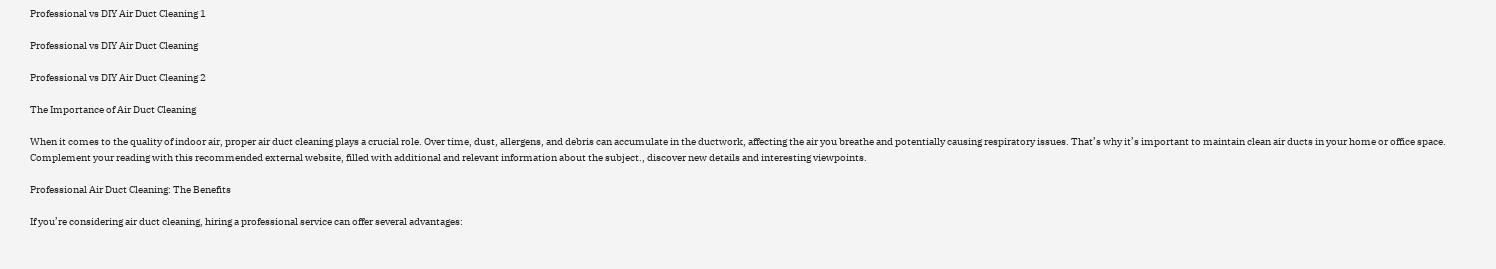Professional vs DIY Air Duct Cleaning 1

Professional vs DIY Air Duct Cleaning

Professional vs DIY Air Duct Cleaning 2

The Importance of Air Duct Cleaning

When it comes to the quality of indoor air, proper air duct cleaning plays a crucial role. Over time, dust, allergens, and debris can accumulate in the ductwork, affecting the air you breathe and potentially causing respiratory issues. That’s why it’s important to maintain clean air ducts in your home or office space. Complement your reading with this recommended external website, filled with additional and relevant information about the subject., discover new details and interesting viewpoints.

Professional Air Duct Cleaning: The Benefits

If you’re considering air duct cleaning, hiring a professional service can offer several advantages: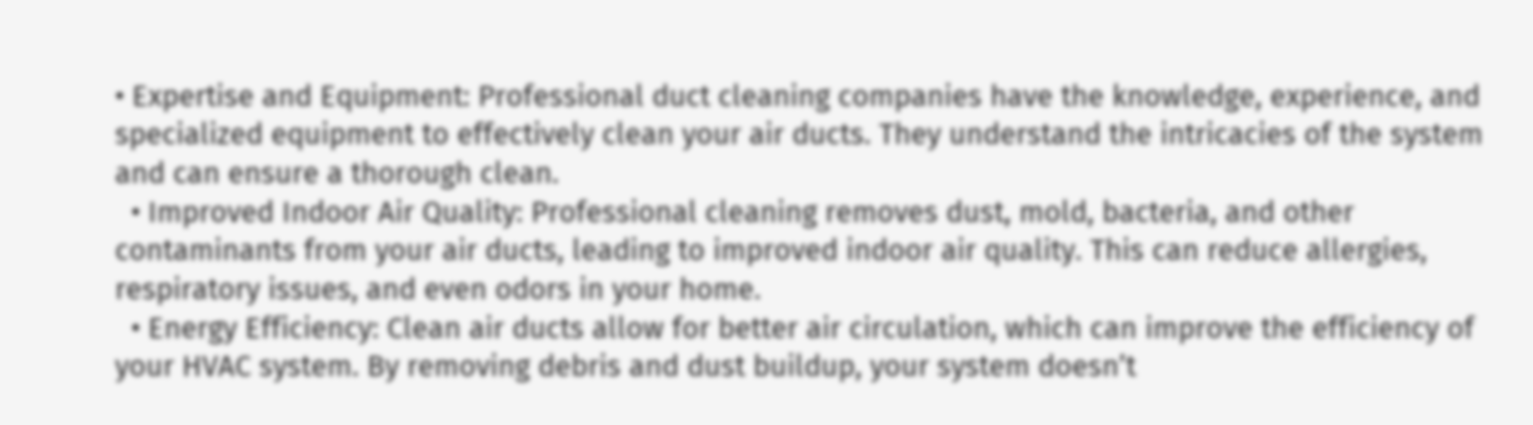• Expertise and Equipment: Professional duct cleaning companies have the knowledge, experience, and specialized equipment to effectively clean your air ducts. They understand the intricacies of the system and can ensure a thorough clean.
  • Improved Indoor Air Quality: Professional cleaning removes dust, mold, bacteria, and other contaminants from your air ducts, leading to improved indoor air quality. This can reduce allergies, respiratory issues, and even odors in your home.
  • Energy Efficiency: Clean air ducts allow for better air circulation, which can improve the efficiency of your HVAC system. By removing debris and dust buildup, your system doesn’t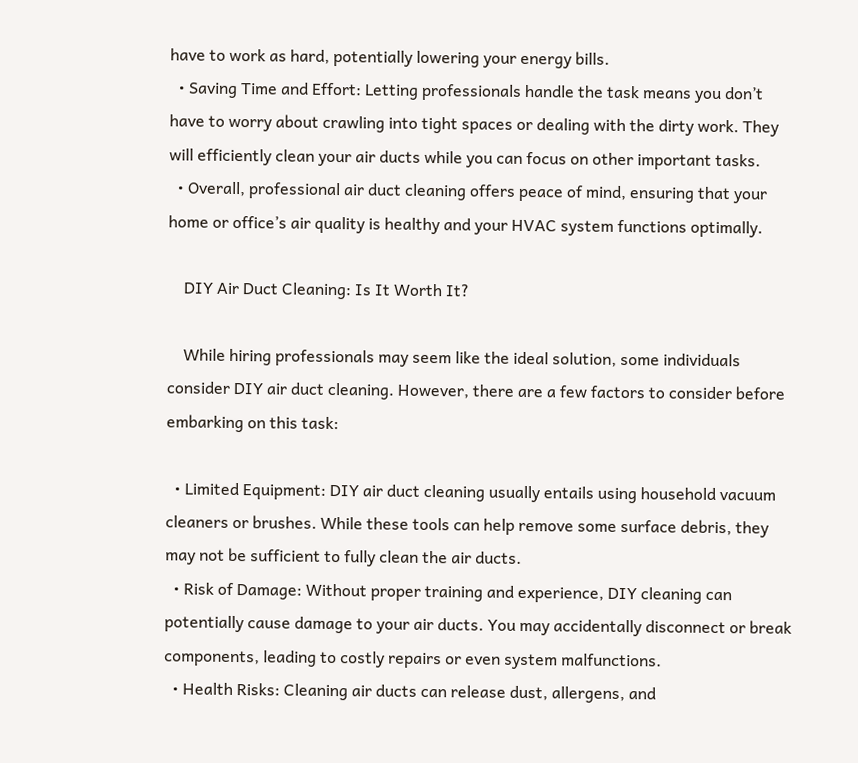have to work as hard, potentially lowering your energy bills.
  • Saving Time and Effort: Letting professionals handle the task means you don’t have to worry about crawling into tight spaces or dealing with the dirty work. They will efficiently clean your air ducts while you can focus on other important tasks.
  • Overall, professional air duct cleaning offers peace of mind, ensuring that your home or office’s air quality is healthy and your HVAC system functions optimally.

    DIY Air Duct Cleaning: Is It Worth It?

    While hiring professionals may seem like the ideal solution, some individuals consider DIY air duct cleaning. However, there are a few factors to consider before embarking on this task:

  • Limited Equipment: DIY air duct cleaning usually entails using household vacuum cleaners or brushes. While these tools can help remove some surface debris, they may not be sufficient to fully clean the air ducts.
  • Risk of Damage: Without proper training and experience, DIY cleaning can potentially cause damage to your air ducts. You may accidentally disconnect or break components, leading to costly repairs or even system malfunctions.
  • Health Risks: Cleaning air ducts can release dust, allergens, and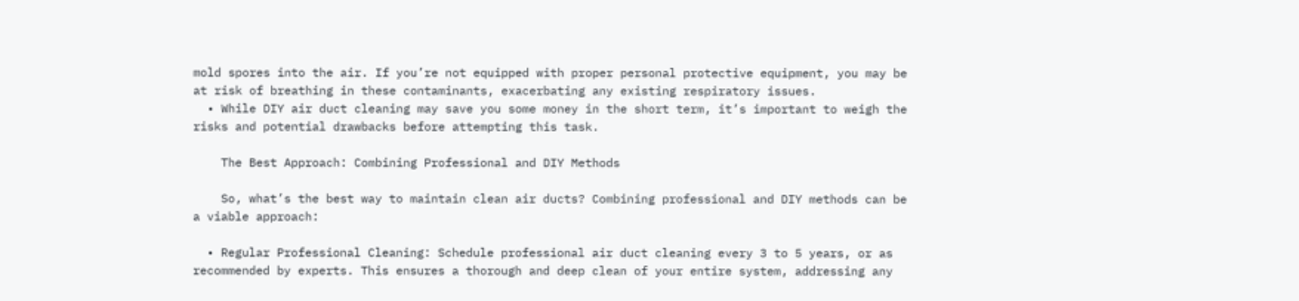mold spores into the air. If you’re not equipped with proper personal protective equipment, you may be at risk of breathing in these contaminants, exacerbating any existing respiratory issues.
  • While DIY air duct cleaning may save you some money in the short term, it’s important to weigh the risks and potential drawbacks before attempting this task.

    The Best Approach: Combining Professional and DIY Methods

    So, what’s the best way to maintain clean air ducts? Combining professional and DIY methods can be a viable approach:

  • Regular Professional Cleaning: Schedule professional air duct cleaning every 3 to 5 years, or as recommended by experts. This ensures a thorough and deep clean of your entire system, addressing any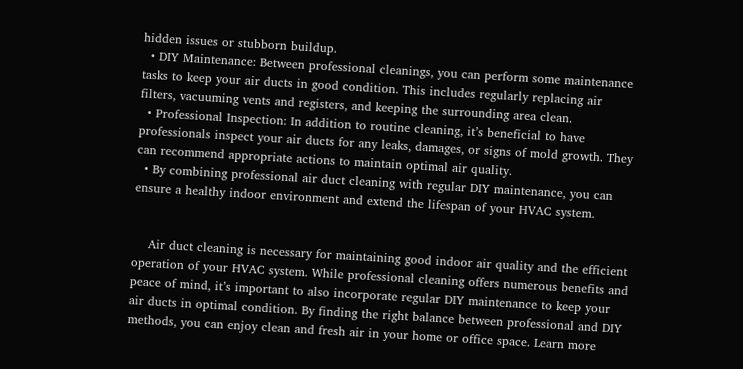hidden issues or stubborn buildup.
  • DIY Maintenance: Between professional cleanings, you can perform some maintenance tasks to keep your air ducts in good condition. This includes regularly replacing air filters, vacuuming vents and registers, and keeping the surrounding area clean.
  • Professional Inspection: In addition to routine cleaning, it’s beneficial to have professionals inspect your air ducts for any leaks, damages, or signs of mold growth. They can recommend appropriate actions to maintain optimal air quality.
  • By combining professional air duct cleaning with regular DIY maintenance, you can ensure a healthy indoor environment and extend the lifespan of your HVAC system.


    Air duct cleaning is necessary for maintaining good indoor air quality and the efficient operation of your HVAC system. While professional cleaning offers numerous benefits and peace of mind, it’s important to also incorporate regular DIY maintenance to keep your air ducts in optimal condition. By finding the right balance between professional and DIY methods, you can enjoy clean and fresh air in your home or office space. Learn more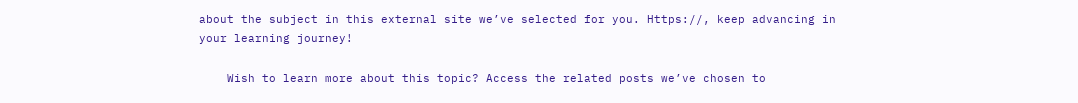about the subject in this external site we’ve selected for you. Https://, keep advancing in your learning journey!

    Wish to learn more about this topic? Access the related posts we’ve chosen to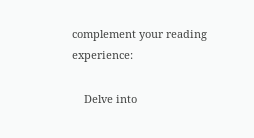complement your reading experience:

    Delve into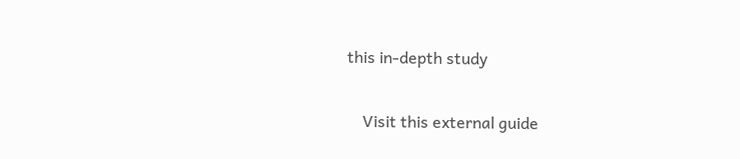this in-depth study

    Visit this external guide